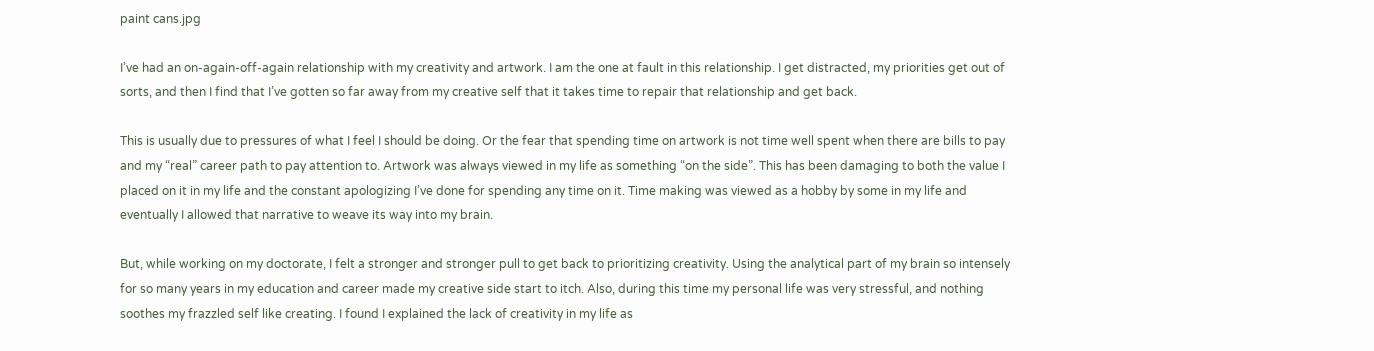paint cans.jpg

I’ve had an on-again-off-again relationship with my creativity and artwork. I am the one at fault in this relationship. I get distracted, my priorities get out of sorts, and then I find that I’ve gotten so far away from my creative self that it takes time to repair that relationship and get back.

This is usually due to pressures of what I feel I should be doing. Or the fear that spending time on artwork is not time well spent when there are bills to pay and my “real” career path to pay attention to. Artwork was always viewed in my life as something “on the side”. This has been damaging to both the value I placed on it in my life and the constant apologizing I’ve done for spending any time on it. Time making was viewed as a hobby by some in my life and eventually I allowed that narrative to weave its way into my brain.

But, while working on my doctorate, I felt a stronger and stronger pull to get back to prioritizing creativity. Using the analytical part of my brain so intensely for so many years in my education and career made my creative side start to itch. Also, during this time my personal life was very stressful, and nothing soothes my frazzled self like creating. I found I explained the lack of creativity in my life as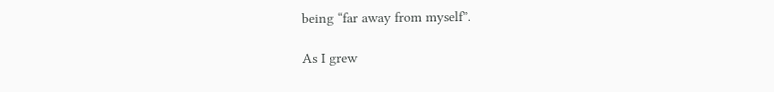being “far away from myself”.

As I grew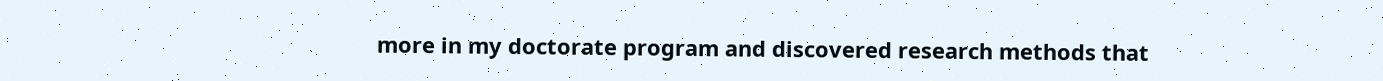more in my doctorate program and discovered research methods that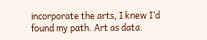incorporate the arts, I knew I’d found my path. Art as data.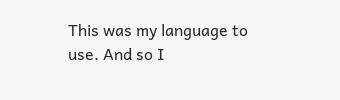This was my language to use. And so I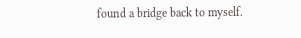found a bridge back to myself.